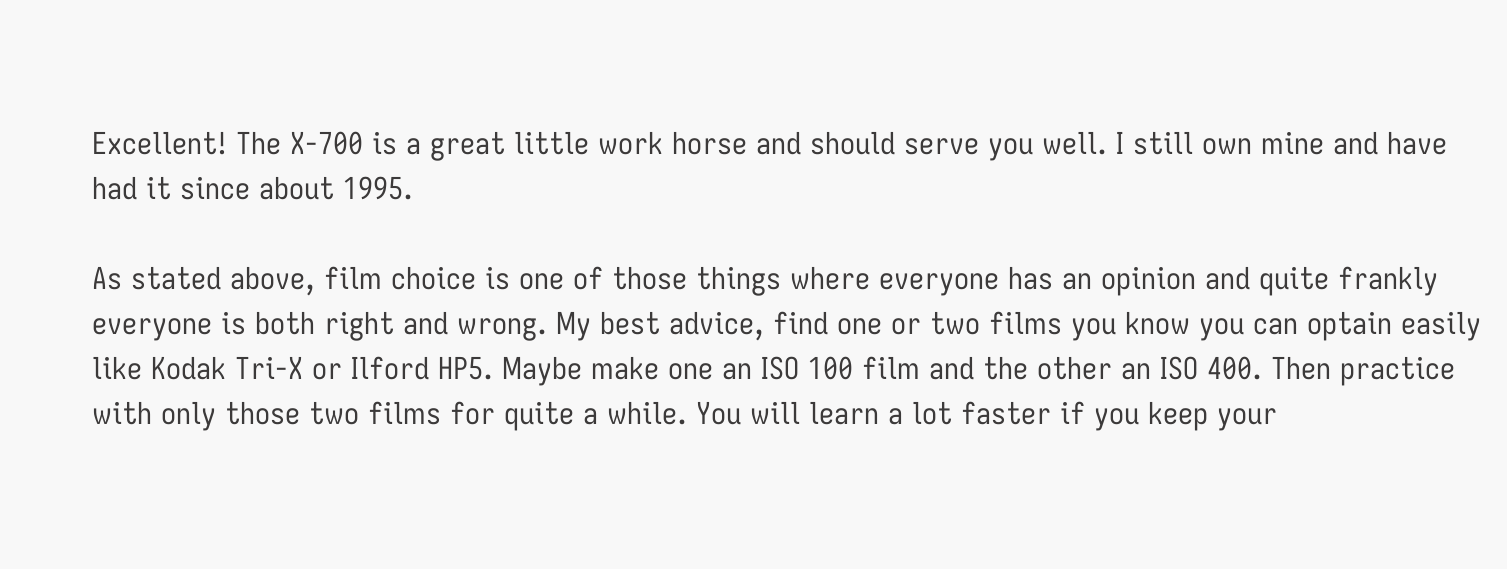Excellent! The X-700 is a great little work horse and should serve you well. I still own mine and have had it since about 1995.

As stated above, film choice is one of those things where everyone has an opinion and quite frankly everyone is both right and wrong. My best advice, find one or two films you know you can optain easily like Kodak Tri-X or Ilford HP5. Maybe make one an ISO 100 film and the other an ISO 400. Then practice with only those two films for quite a while. You will learn a lot faster if you keep your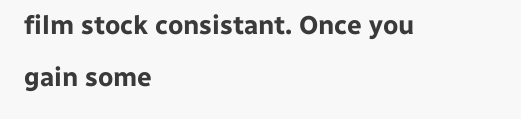film stock consistant. Once you gain some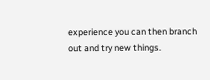experience you can then branch out and try new things.